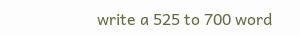write a 525 to 700 word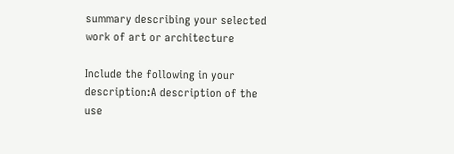summary describing your selected work of art or architecture

Include the following in your description:A description of the use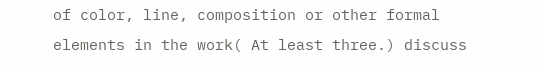of color, line, composition or other formal elements in the work( At least three.) discuss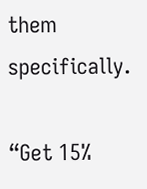them specifically.

“Get 15%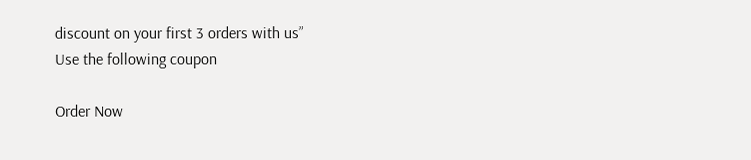discount on your first 3 orders with us”
Use the following coupon

Order Now